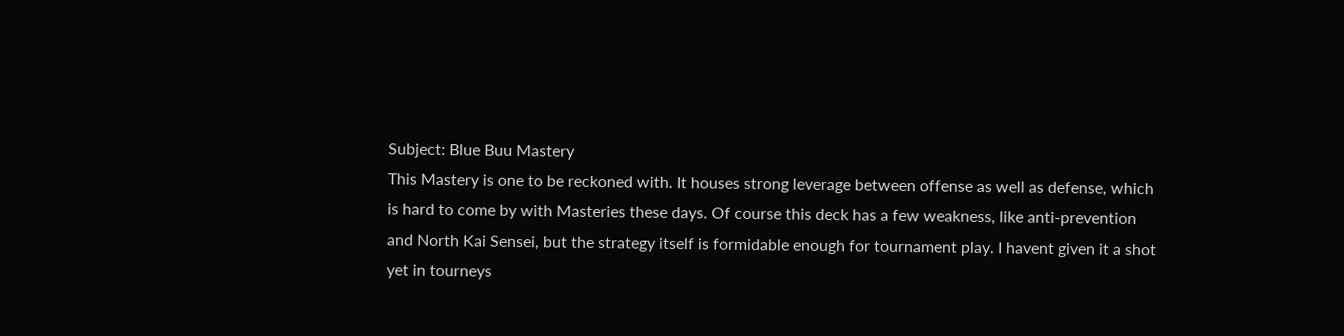Subject: Blue Buu Mastery
This Mastery is one to be reckoned with. It houses strong leverage between offense as well as defense, which is hard to come by with Masteries these days. Of course this deck has a few weakness, like anti-prevention and North Kai Sensei, but the strategy itself is formidable enough for tournament play. I havent given it a shot yet in tourneys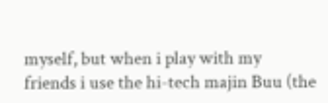myself, but when i play with my friends i use the hi-tech majin Buu (the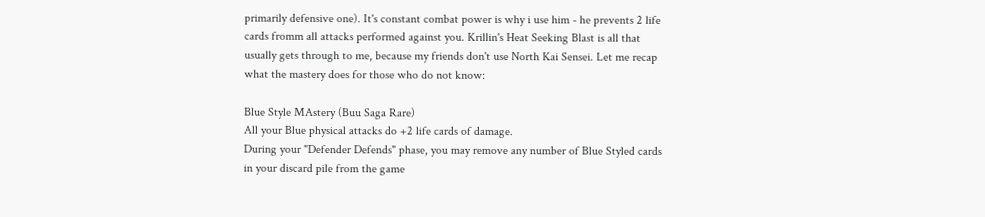primarily defensive one). It's constant combat power is why i use him - he prevents 2 life cards fromm all attacks performed against you. Krillin's Heat Seeking Blast is all that usually gets through to me, because my friends don't use North Kai Sensei. Let me recap what the mastery does for those who do not know:

Blue Style MAstery (Buu Saga Rare)
All your Blue physical attacks do +2 life cards of damage.
During your "Defender Defends" phase, you may remove any number of Blue Styled cards in your discard pile from the game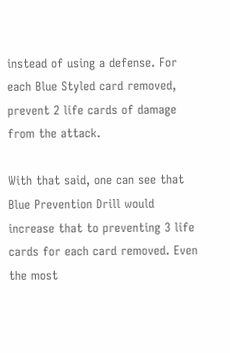instead of using a defense. For each Blue Styled card removed, prevent 2 life cards of damage from the attack.

With that said, one can see that Blue Prevention Drill would increase that to preventing 3 life cards for each card removed. Even the most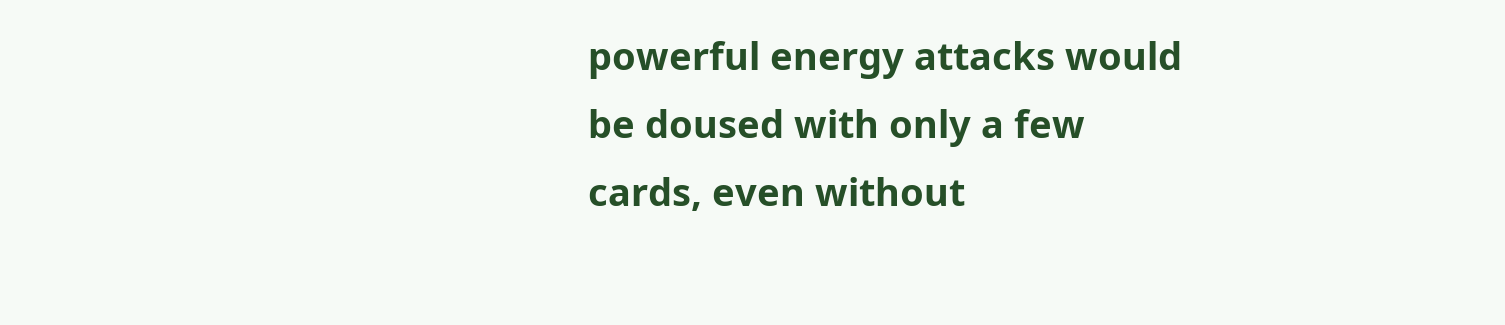powerful energy attacks would be doused with only a few cards, even without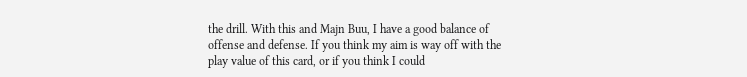the drill. With this and Majn Buu, I have a good balance of offense and defense. If you think my aim is way off with the play value of this card, or if you think I could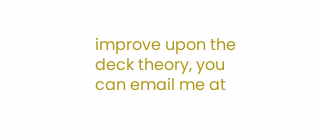improve upon the deck theory, you can email me at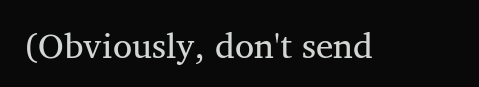(Obviously, don't send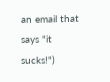an email that says "it sucks!")